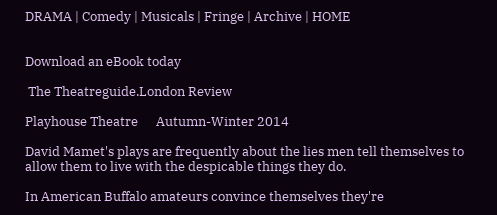DRAMA | Comedy | Musicals | Fringe | Archive | HOME


Download an eBook today

 The Theatreguide.London Review

Playhouse Theatre      Autumn-Winter 2014

David Mamet's plays are frequently about the lies men tell themselves to allow them to live with the despicable things they do.

In American Buffalo amateurs convince themselves they're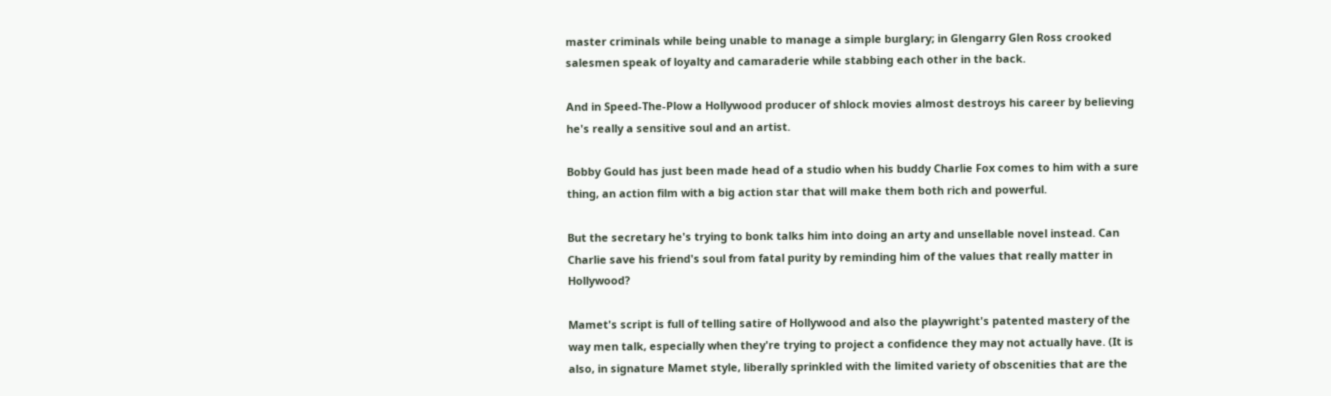master criminals while being unable to manage a simple burglary; in Glengarry Glen Ross crooked salesmen speak of loyalty and camaraderie while stabbing each other in the back.

And in Speed-The-Plow a Hollywood producer of shlock movies almost destroys his career by believing he's really a sensitive soul and an artist.

Bobby Gould has just been made head of a studio when his buddy Charlie Fox comes to him with a sure thing, an action film with a big action star that will make them both rich and powerful.

But the secretary he's trying to bonk talks him into doing an arty and unsellable novel instead. Can Charlie save his friend's soul from fatal purity by reminding him of the values that really matter in Hollywood?

Mamet's script is full of telling satire of Hollywood and also the playwright's patented mastery of the way men talk, especially when they're trying to project a confidence they may not actually have. (It is also, in signature Mamet style, liberally sprinkled with the limited variety of obscenities that are the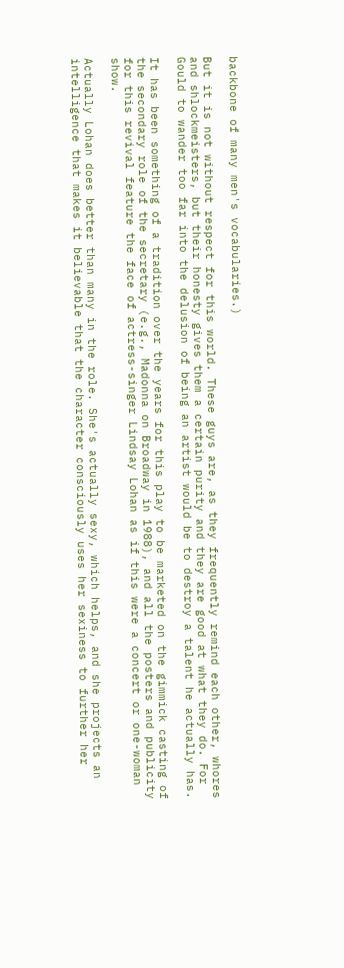backbone of many men's vocabularies.)

But it is not without respect for this world. These guys are, as they frequently remind each other, whores and shlockmeisters, but their honesty gives them a certain purity and they are good at what they do. For Gould to wander too far into the delusion of being an artist would be to destroy a talent he actually has.

It has been something of a tradition over the years for this play to be marketed on the gimmick casting of the secondary role of the secretary (e.g., Madonna on Broadway in 1988), and all the posters and publicity for this revival feature the face of actress-singer Lindsay Lohan as if this were a concert or one-woman show.

Actually Lohan does better than many in the role. She's actually sexy, which helps, and she projects an intelligence that makes it believable that the character consciously uses her sexiness to further her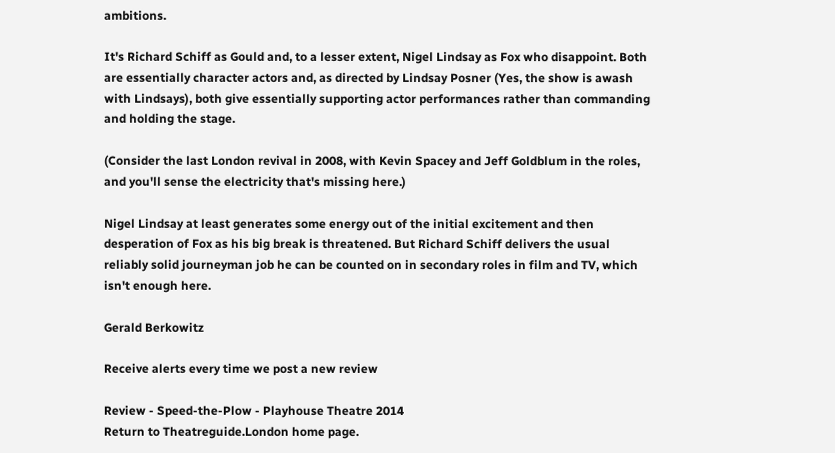ambitions.

It's Richard Schiff as Gould and, to a lesser extent, Nigel Lindsay as Fox who disappoint. Both are essentially character actors and, as directed by Lindsay Posner (Yes, the show is awash with Lindsays), both give essentially supporting actor performances rather than commanding and holding the stage.

(Consider the last London revival in 2008, with Kevin Spacey and Jeff Goldblum in the roles, and you'll sense the electricity that's missing here.)

Nigel Lindsay at least generates some energy out of the initial excitement and then desperation of Fox as his big break is threatened. But Richard Schiff delivers the usual reliably solid journeyman job he can be counted on in secondary roles in film and TV, which isn't enough here.

Gerald Berkowitz

Receive alerts every time we post a new review

Review - Speed-the-Plow - Playhouse Theatre 2014
Return to Theatreguide.London home page.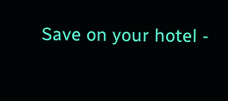Save on your hotel -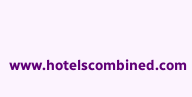www.hotelscombined.com